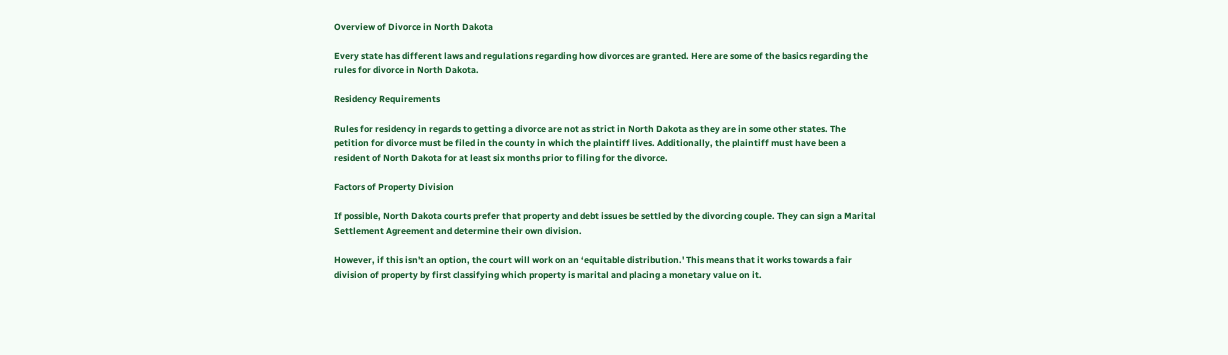Overview of Divorce in North Dakota

Every state has different laws and regulations regarding how divorces are granted. Here are some of the basics regarding the rules for divorce in North Dakota.

Residency Requirements

Rules for residency in regards to getting a divorce are not as strict in North Dakota as they are in some other states. The petition for divorce must be filed in the county in which the plaintiff lives. Additionally, the plaintiff must have been a resident of North Dakota for at least six months prior to filing for the divorce.

Factors of Property Division

If possible, North Dakota courts prefer that property and debt issues be settled by the divorcing couple. They can sign a Marital Settlement Agreement and determine their own division.

However, if this isn't an option, the court will work on an ‘equitable distribution.' This means that it works towards a fair division of property by first classifying which property is marital and placing a monetary value on it.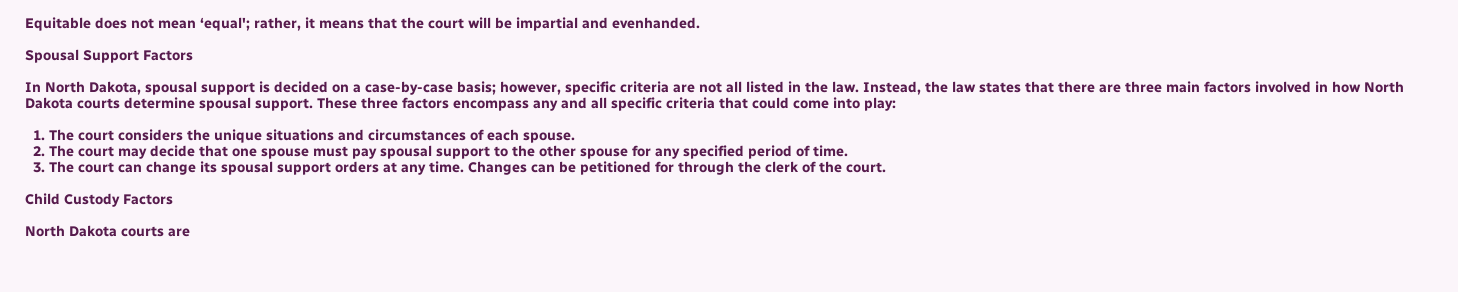Equitable does not mean ‘equal'; rather, it means that the court will be impartial and evenhanded.

Spousal Support Factors

In North Dakota, spousal support is decided on a case-by-case basis; however, specific criteria are not all listed in the law. Instead, the law states that there are three main factors involved in how North Dakota courts determine spousal support. These three factors encompass any and all specific criteria that could come into play:

  1. The court considers the unique situations and circumstances of each spouse.
  2. The court may decide that one spouse must pay spousal support to the other spouse for any specified period of time.
  3. The court can change its spousal support orders at any time. Changes can be petitioned for through the clerk of the court.

Child Custody Factors

North Dakota courts are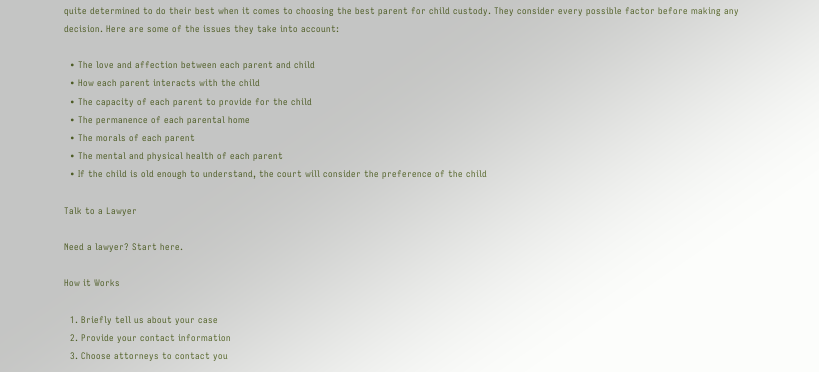quite determined to do their best when it comes to choosing the best parent for child custody. They consider every possible factor before making any decision. Here are some of the issues they take into account:

  • The love and affection between each parent and child
  • How each parent interacts with the child
  • The capacity of each parent to provide for the child
  • The permanence of each parental home
  • The morals of each parent
  • The mental and physical health of each parent
  • If the child is old enough to understand, the court will consider the preference of the child

Talk to a Lawyer

Need a lawyer? Start here.

How it Works

  1. Briefly tell us about your case
  2. Provide your contact information
  3. Choose attorneys to contact you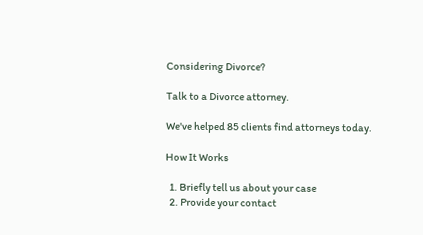Considering Divorce?

Talk to a Divorce attorney.

We've helped 85 clients find attorneys today.

How It Works

  1. Briefly tell us about your case
  2. Provide your contact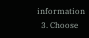information
  3. Choose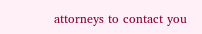attorneys to contact you